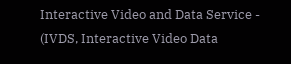Interactive Video and Data Service - (IVDS, Interactive Video Data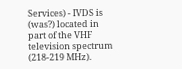Services) - IVDS is (was?) located in part of the VHF television spectrum (218-219 MHz).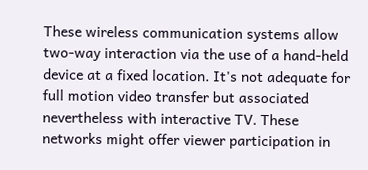These wireless communication systems allow two-way interaction via the use of a hand-held device at a fixed location. It's not adequate for full motion video transfer but associated nevertheless with interactive TV. These networks might offer viewer participation in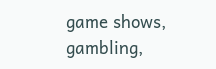game shows, gambling,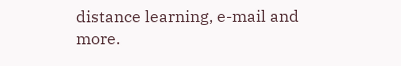distance learning, e-mail and more.